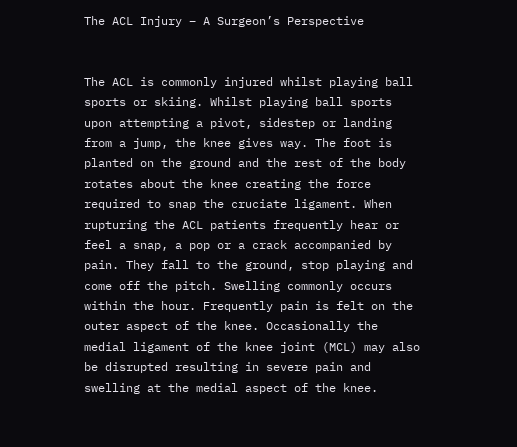The ACL Injury – A Surgeon’s Perspective


The ACL is commonly injured whilst playing ball sports or skiing. Whilst playing ball sports upon attempting a pivot, sidestep or landing from a jump, the knee gives way. The foot is planted on the ground and the rest of the body rotates about the knee creating the force required to snap the cruciate ligament. When rupturing the ACL patients frequently hear or feel a snap, a pop or a crack accompanied by pain. They fall to the ground, stop playing and come off the pitch. Swelling commonly occurs within the hour. Frequently pain is felt on the outer aspect of the knee. Occasionally the medial ligament of the knee joint (MCL) may also be disrupted resulting in severe pain and swelling at the medial aspect of the knee.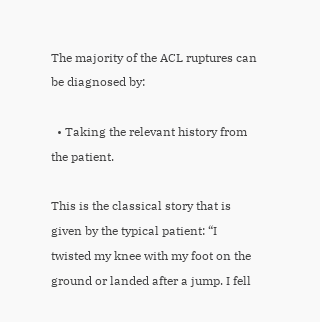The majority of the ACL ruptures can be diagnosed by:

  • Taking the relevant history from the patient.

This is the classical story that is given by the typical patient: “I twisted my knee with my foot on the ground or landed after a jump. I fell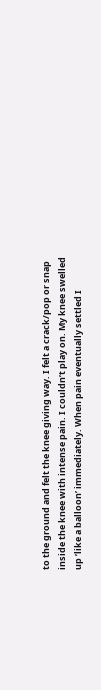to the ground and felt the knee giving way. I felt a crack/pop or snap inside the knee with intense pain. I couldn’t play on. My knee swelled up ’like a balloon’ immediately. When pain eventually settled I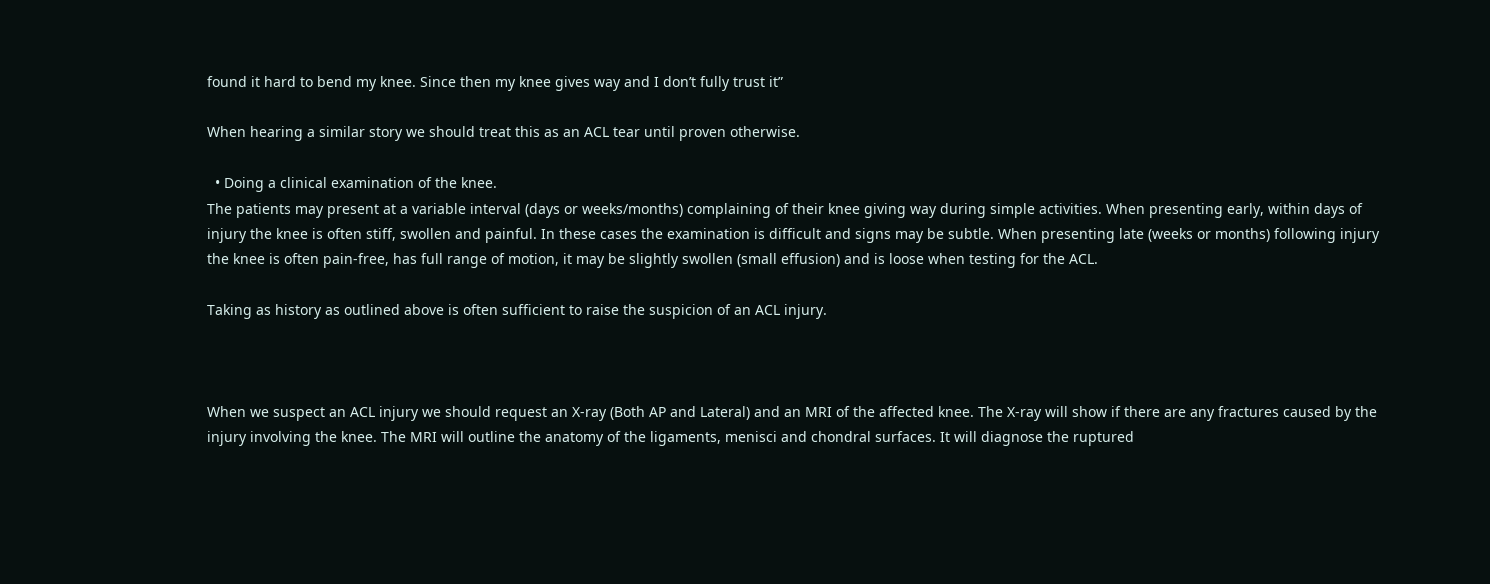found it hard to bend my knee. Since then my knee gives way and I don’t fully trust it”

When hearing a similar story we should treat this as an ACL tear until proven otherwise.

  • Doing a clinical examination of the knee.
The patients may present at a variable interval (days or weeks/months) complaining of their knee giving way during simple activities. When presenting early, within days of injury the knee is often stiff, swollen and painful. In these cases the examination is difficult and signs may be subtle. When presenting late (weeks or months) following injury the knee is often pain-free, has full range of motion, it may be slightly swollen (small effusion) and is loose when testing for the ACL.

Taking as history as outlined above is often sufficient to raise the suspicion of an ACL injury.



When we suspect an ACL injury we should request an X-ray (Both AP and Lateral) and an MRI of the affected knee. The X-ray will show if there are any fractures caused by the injury involving the knee. The MRI will outline the anatomy of the ligaments, menisci and chondral surfaces. It will diagnose the ruptured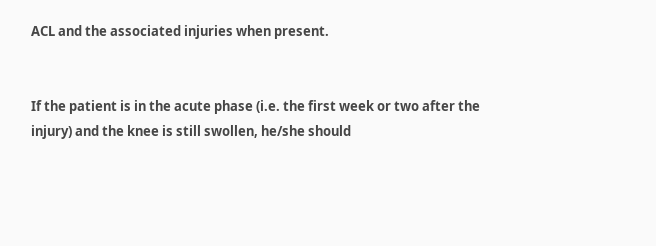ACL and the associated injuries when present.


If the patient is in the acute phase (i.e. the first week or two after the injury) and the knee is still swollen, he/she should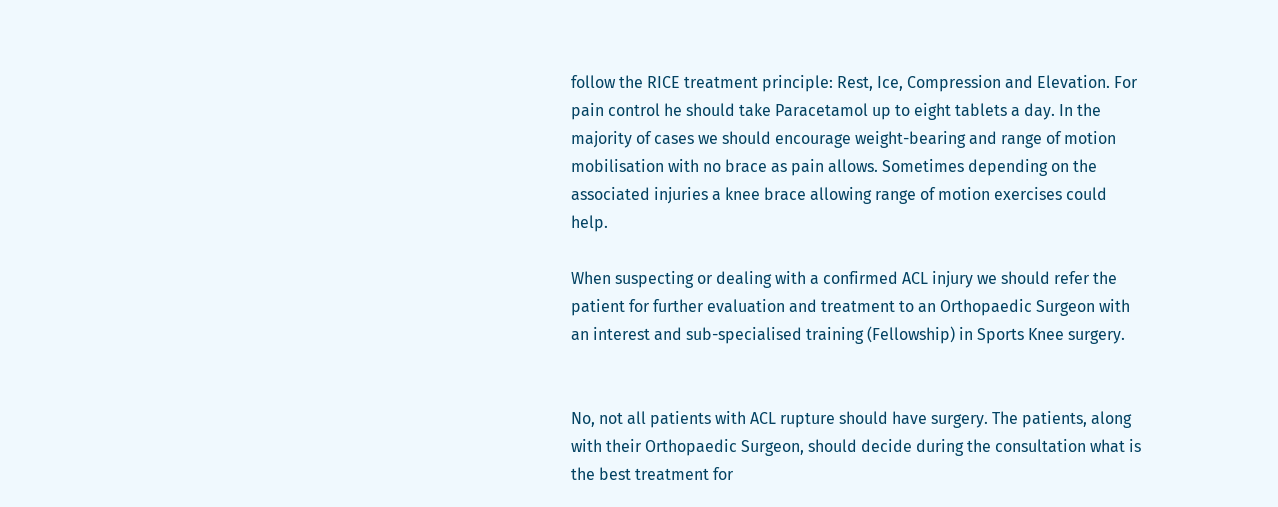follow the RICE treatment principle: Rest, Ice, Compression and Elevation. For pain control he should take Paracetamol up to eight tablets a day. In the majority of cases we should encourage weight-bearing and range of motion mobilisation with no brace as pain allows. Sometimes depending on the associated injuries a knee brace allowing range of motion exercises could help.

When suspecting or dealing with a confirmed ACL injury we should refer the patient for further evaluation and treatment to an Orthopaedic Surgeon with an interest and sub-specialised training (Fellowship) in Sports Knee surgery.


No, not all patients with ACL rupture should have surgery. The patients, along with their Orthopaedic Surgeon, should decide during the consultation what is the best treatment for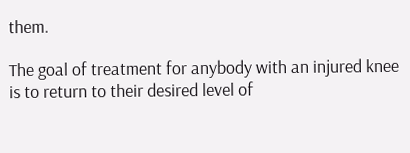them.

The goal of treatment for anybody with an injured knee is to return to their desired level of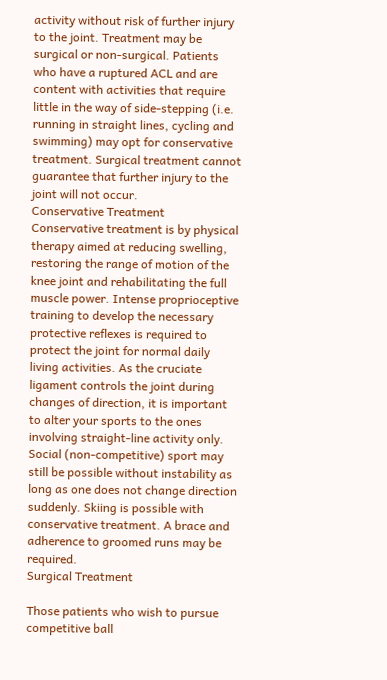activity without risk of further injury to the joint. Treatment may be surgical or non-surgical. Patients who have a ruptured ACL and are content with activities that require little in the way of side-stepping (i.e. running in straight lines, cycling and swimming) may opt for conservative treatment. Surgical treatment cannot guarantee that further injury to the joint will not occur.
Conservative Treatment
Conservative treatment is by physical therapy aimed at reducing swelling, restoring the range of motion of the knee joint and rehabilitating the full muscle power. Intense proprioceptive training to develop the necessary protective reflexes is required to protect the joint for normal daily living activities. As the cruciate ligament controls the joint during changes of direction, it is important to alter your sports to the ones involving straight-line activity only. Social (non-competitive) sport may still be possible without instability as long as one does not change direction suddenly. Skiing is possible with conservative treatment. A brace and adherence to groomed runs may be required.
Surgical Treatment

Those patients who wish to pursue competitive ball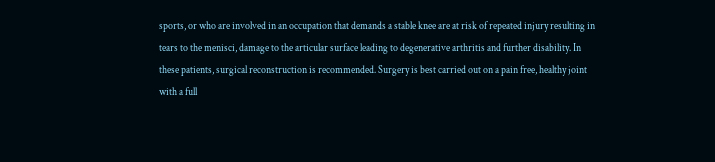sports, or who are involved in an occupation that demands a stable knee are at risk of repeated injury resulting in tears to the menisci, damage to the articular surface leading to degenerative arthritis and further disability. In these patients, surgical reconstruction is recommended. Surgery is best carried out on a pain free, healthy joint with a full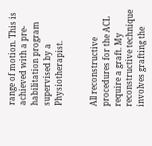range of motion. This is achieved with a pre-habilitation program supervised by a Physiotherapist.


All reconstructive procedures for the ACL require a graft. My reconstructive technique involves grafting the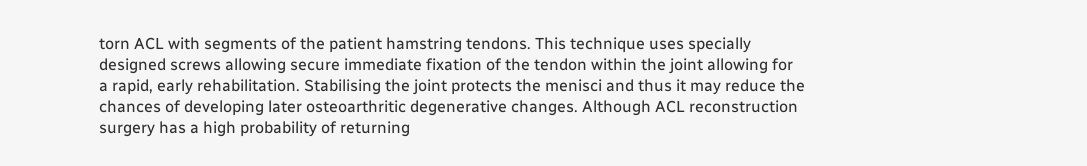torn ACL with segments of the patient hamstring tendons. This technique uses specially designed screws allowing secure immediate fixation of the tendon within the joint allowing for a rapid, early rehabilitation. Stabilising the joint protects the menisci and thus it may reduce the chances of developing later osteoarthritic degenerative changes. Although ACL reconstruction surgery has a high probability of returning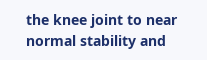the knee joint to near normal stability and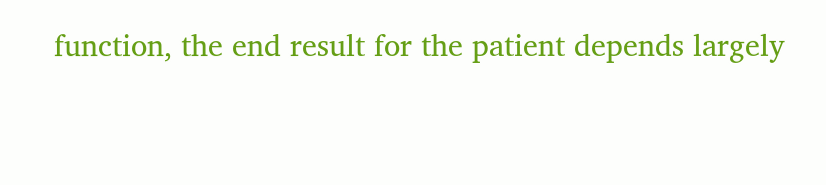function, the end result for the patient depends largely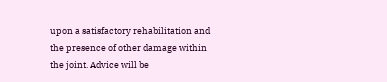upon a satisfactory rehabilitation and the presence of other damage within the joint. Advice will be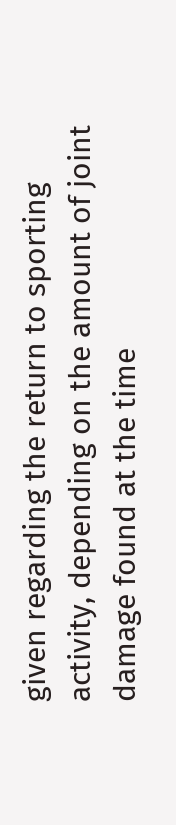given regarding the return to sporting activity, depending on the amount of joint damage found at the time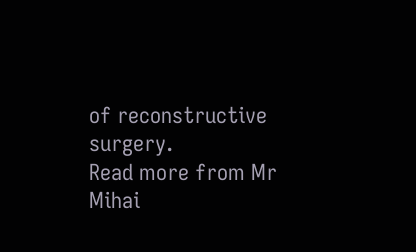of reconstructive surgery.
Read more from Mr Mihai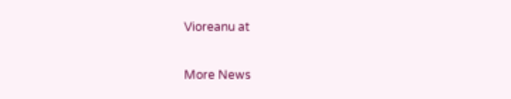Vioreanu at

More News